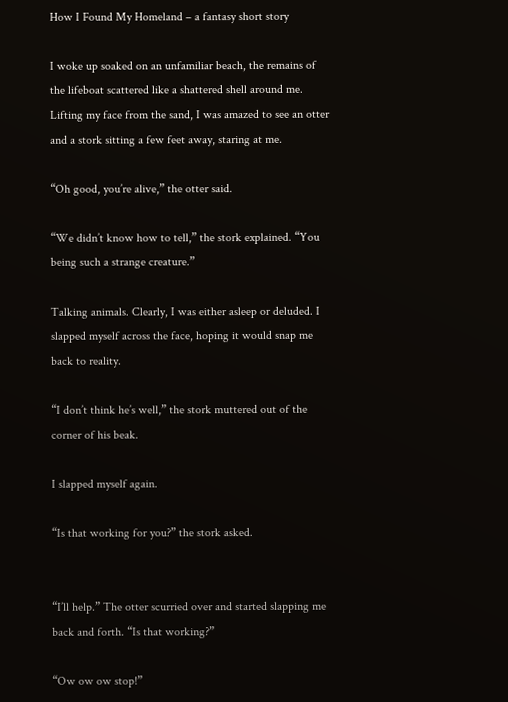How I Found My Homeland – a fantasy short story

I woke up soaked on an unfamiliar beach, the remains of the lifeboat scattered like a shattered shell around me. Lifting my face from the sand, I was amazed to see an otter and a stork sitting a few feet away, staring at me.

“Oh good, you’re alive,” the otter said.

“We didn’t know how to tell,” the stork explained. “You being such a strange creature.”

Talking animals. Clearly, I was either asleep or deluded. I slapped myself across the face, hoping it would snap me back to reality.

“I don’t think he’s well,” the stork muttered out of the corner of his beak.

I slapped myself again.

“Is that working for you?” the stork asked.


“I’ll help.” The otter scurried over and started slapping me back and forth. “Is that working?”

“Ow ow ow stop!”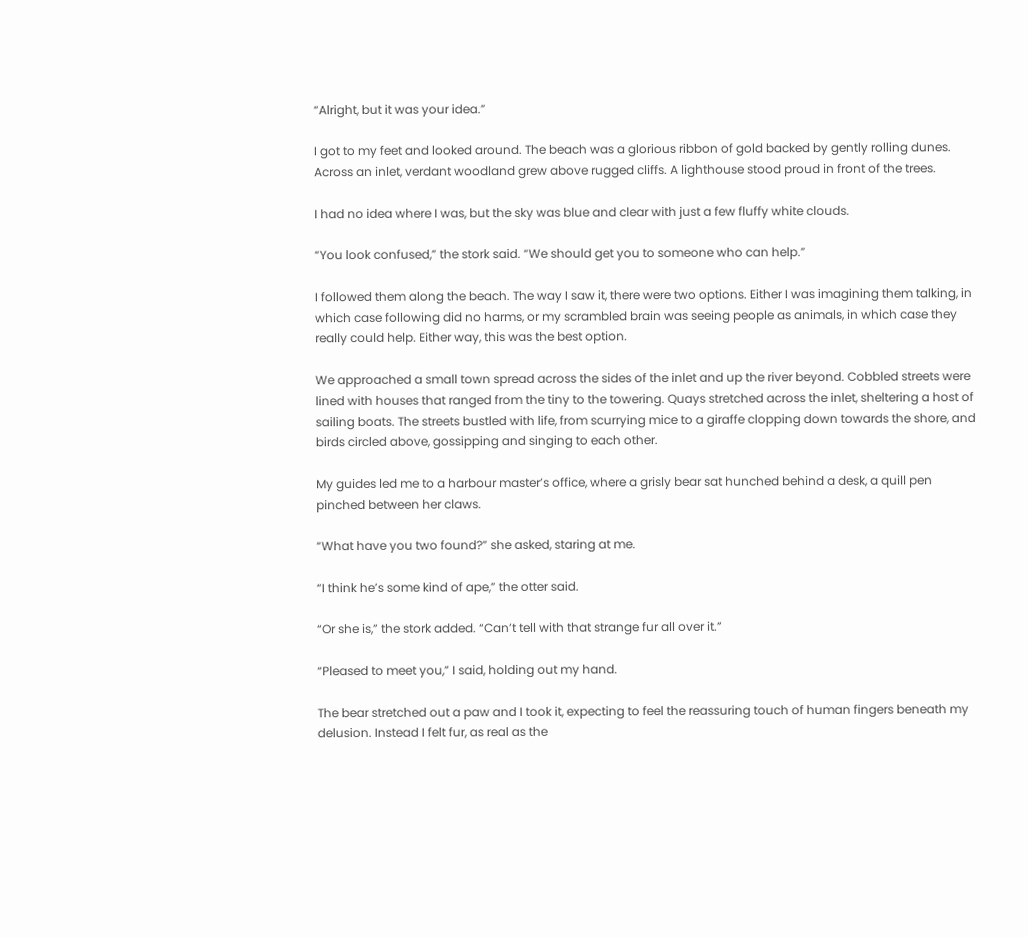“Alright, but it was your idea.”

I got to my feet and looked around. The beach was a glorious ribbon of gold backed by gently rolling dunes. Across an inlet, verdant woodland grew above rugged cliffs. A lighthouse stood proud in front of the trees.

I had no idea where I was, but the sky was blue and clear with just a few fluffy white clouds.

“You look confused,” the stork said. “We should get you to someone who can help.”

I followed them along the beach. The way I saw it, there were two options. Either I was imagining them talking, in which case following did no harms, or my scrambled brain was seeing people as animals, in which case they really could help. Either way, this was the best option.

We approached a small town spread across the sides of the inlet and up the river beyond. Cobbled streets were lined with houses that ranged from the tiny to the towering. Quays stretched across the inlet, sheltering a host of sailing boats. The streets bustled with life, from scurrying mice to a giraffe clopping down towards the shore, and birds circled above, gossipping and singing to each other.

My guides led me to a harbour master’s office, where a grisly bear sat hunched behind a desk, a quill pen pinched between her claws.

“What have you two found?” she asked, staring at me.

“I think he’s some kind of ape,” the otter said.

“Or she is,” the stork added. “Can’t tell with that strange fur all over it.”

“Pleased to meet you,” I said, holding out my hand.

The bear stretched out a paw and I took it, expecting to feel the reassuring touch of human fingers beneath my delusion. Instead I felt fur, as real as the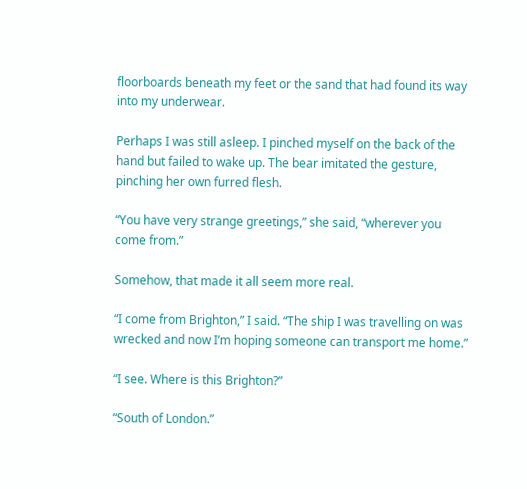floorboards beneath my feet or the sand that had found its way into my underwear.

Perhaps I was still asleep. I pinched myself on the back of the hand but failed to wake up. The bear imitated the gesture, pinching her own furred flesh.

“You have very strange greetings,” she said, “wherever you come from.”

Somehow, that made it all seem more real.

“I come from Brighton,” I said. “The ship I was travelling on was wrecked and now I’m hoping someone can transport me home.”

“I see. Where is this Brighton?”

“South of London.”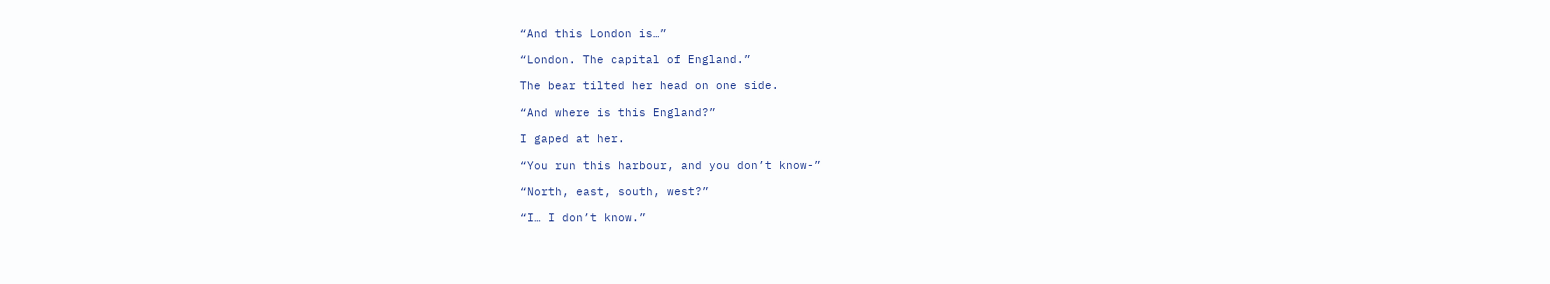“And this London is…”

“London. The capital of England.”

The bear tilted her head on one side.

“And where is this England?”

I gaped at her.

“You run this harbour, and you don’t know-”

“North, east, south, west?”

“I… I don’t know.”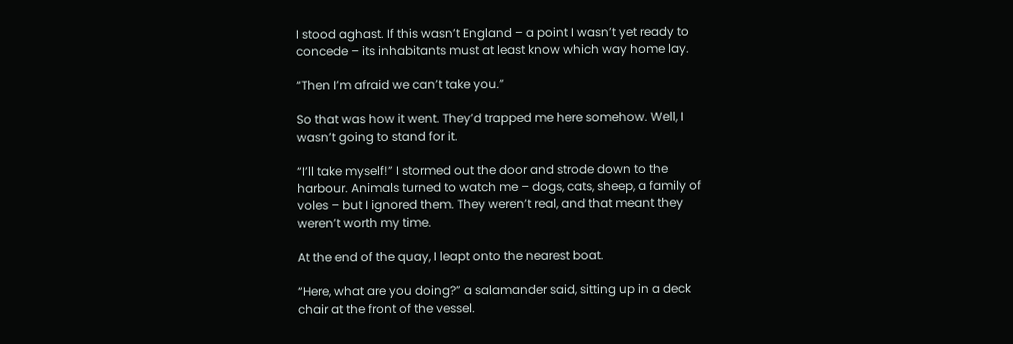I stood aghast. If this wasn’t England – a point I wasn’t yet ready to concede – its inhabitants must at least know which way home lay.

“Then I’m afraid we can’t take you.”

So that was how it went. They’d trapped me here somehow. Well, I wasn’t going to stand for it.

“I’ll take myself!” I stormed out the door and strode down to the harbour. Animals turned to watch me – dogs, cats, sheep, a family of voles – but I ignored them. They weren’t real, and that meant they weren’t worth my time.

At the end of the quay, I leapt onto the nearest boat.

“Here, what are you doing?” a salamander said, sitting up in a deck chair at the front of the vessel.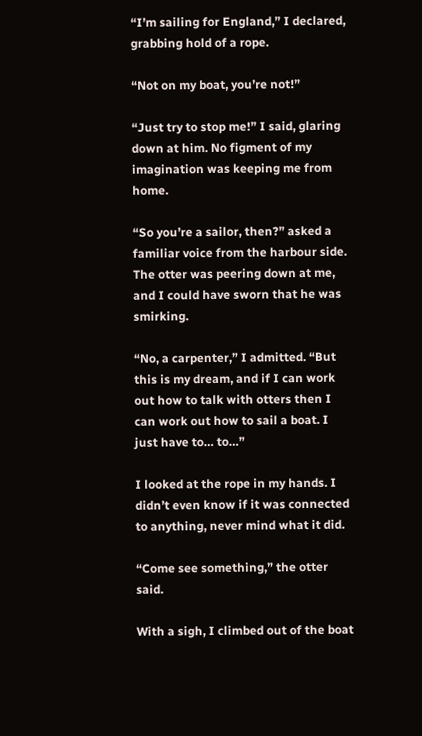“I’m sailing for England,” I declared, grabbing hold of a rope.

“Not on my boat, you’re not!”

“Just try to stop me!” I said, glaring down at him. No figment of my imagination was keeping me from home.

“So you’re a sailor, then?” asked a familiar voice from the harbour side. The otter was peering down at me, and I could have sworn that he was smirking.

“No, a carpenter,” I admitted. “But this is my dream, and if I can work out how to talk with otters then I can work out how to sail a boat. I just have to… to…”

I looked at the rope in my hands. I didn’t even know if it was connected to anything, never mind what it did.

“Come see something,” the otter said.

With a sigh, I climbed out of the boat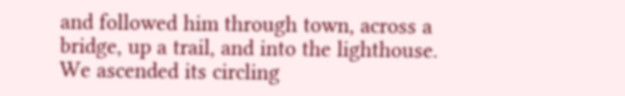and followed him through town, across a bridge, up a trail, and into the lighthouse. We ascended its circling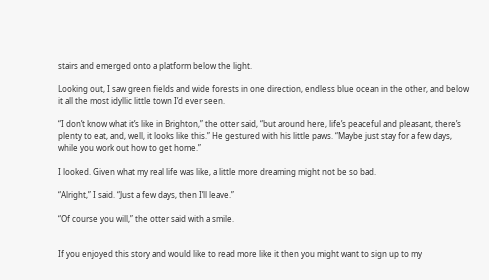stairs and emerged onto a platform below the light.

Looking out, I saw green fields and wide forests in one direction, endless blue ocean in the other, and below it all the most idyllic little town I’d ever seen.

“I don’t know what it’s like in Brighton,” the otter said, “but around here, life’s peaceful and pleasant, there’s plenty to eat, and, well, it looks like this.” He gestured with his little paws. “Maybe just stay for a few days, while you work out how to get home.”

I looked. Given what my real life was like, a little more dreaming might not be so bad.

“Alright,” I said. “Just a few days, then I’ll leave.”

“Of course you will,” the otter said with a smile.


If you enjoyed this story and would like to read more like it then you might want to sign up to my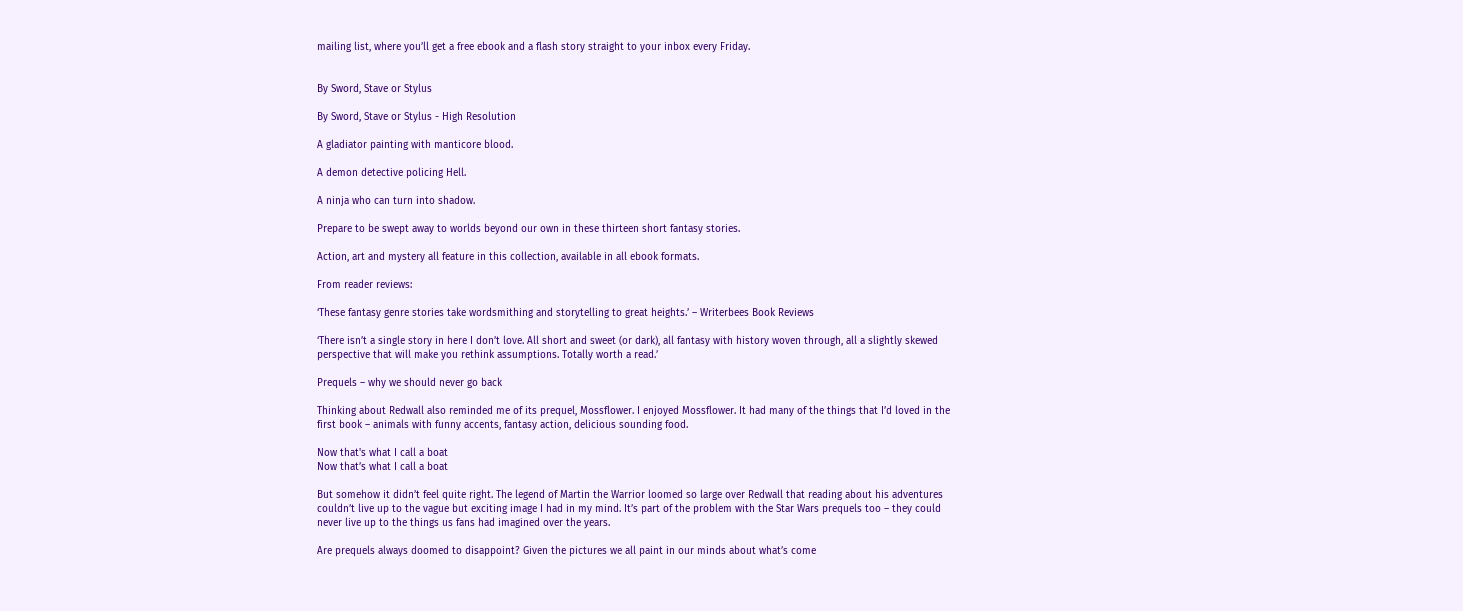mailing list, where you’ll get a free ebook and a flash story straight to your inbox every Friday.


By Sword, Stave or Stylus

By Sword, Stave or Stylus - High Resolution

A gladiator painting with manticore blood.

A demon detective policing Hell.

A ninja who can turn into shadow.

Prepare to be swept away to worlds beyond our own in these thirteen short fantasy stories.

Action, art and mystery all feature in this collection, available in all ebook formats.

From reader reviews:

‘These fantasy genre stories take wordsmithing and storytelling to great heights.’ – Writerbees Book Reviews

‘There isn’t a single story in here I don’t love. All short and sweet (or dark), all fantasy with history woven through, all a slightly skewed perspective that will make you rethink assumptions. Totally worth a read.’

Prequels – why we should never go back

Thinking about Redwall also reminded me of its prequel, Mossflower. I enjoyed Mossflower. It had many of the things that I’d loved in the first book – animals with funny accents, fantasy action, delicious sounding food.

Now that's what I call a boat
Now that’s what I call a boat

But somehow it didn’t feel quite right. The legend of Martin the Warrior loomed so large over Redwall that reading about his adventures couldn’t live up to the vague but exciting image I had in my mind. It’s part of the problem with the Star Wars prequels too – they could never live up to the things us fans had imagined over the years.

Are prequels always doomed to disappoint? Given the pictures we all paint in our minds about what’s come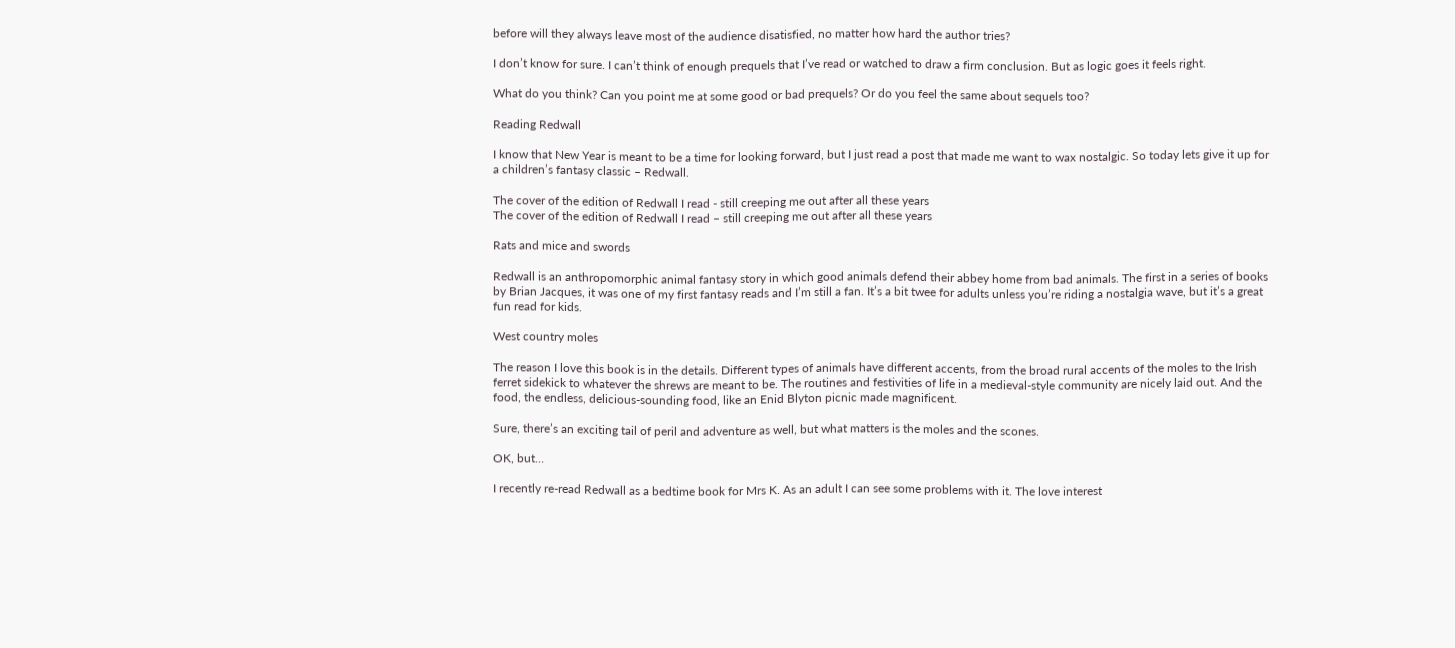before will they always leave most of the audience disatisfied, no matter how hard the author tries?

I don’t know for sure. I can’t think of enough prequels that I’ve read or watched to draw a firm conclusion. But as logic goes it feels right.

What do you think? Can you point me at some good or bad prequels? Or do you feel the same about sequels too?

Reading Redwall

I know that New Year is meant to be a time for looking forward, but I just read a post that made me want to wax nostalgic. So today lets give it up for a children’s fantasy classic – Redwall.

The cover of the edition of Redwall I read - still creeping me out after all these years
The cover of the edition of Redwall I read – still creeping me out after all these years

Rats and mice and swords

Redwall is an anthropomorphic animal fantasy story in which good animals defend their abbey home from bad animals. The first in a series of books by Brian Jacques, it was one of my first fantasy reads and I’m still a fan. It’s a bit twee for adults unless you’re riding a nostalgia wave, but it’s a great fun read for kids.

West country moles

The reason I love this book is in the details. Different types of animals have different accents, from the broad rural accents of the moles to the Irish ferret sidekick to whatever the shrews are meant to be. The routines and festivities of life in a medieval-style community are nicely laid out. And the food, the endless, delicious-sounding food, like an Enid Blyton picnic made magnificent.

Sure, there’s an exciting tail of peril and adventure as well, but what matters is the moles and the scones.

OK, but…

I recently re-read Redwall as a bedtime book for Mrs K. As an adult I can see some problems with it. The love interest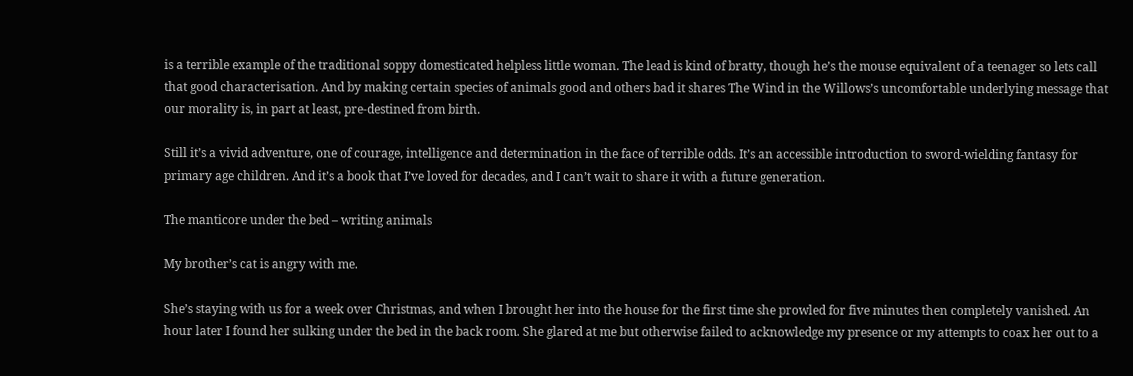is a terrible example of the traditional soppy domesticated helpless little woman. The lead is kind of bratty, though he’s the mouse equivalent of a teenager so lets call that good characterisation. And by making certain species of animals good and others bad it shares The Wind in the Willows’s uncomfortable underlying message that our morality is, in part at least, pre-destined from birth.

Still it’s a vivid adventure, one of courage, intelligence and determination in the face of terrible odds. It’s an accessible introduction to sword-wielding fantasy for primary age children. And it’s a book that I’ve loved for decades, and I can’t wait to share it with a future generation.

The manticore under the bed – writing animals

My brother’s cat is angry with me.

She’s staying with us for a week over Christmas, and when I brought her into the house for the first time she prowled for five minutes then completely vanished. An hour later I found her sulking under the bed in the back room. She glared at me but otherwise failed to acknowledge my presence or my attempts to coax her out to a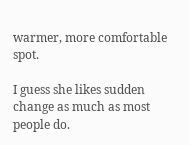warmer, more comfortable spot.

I guess she likes sudden change as much as most people do.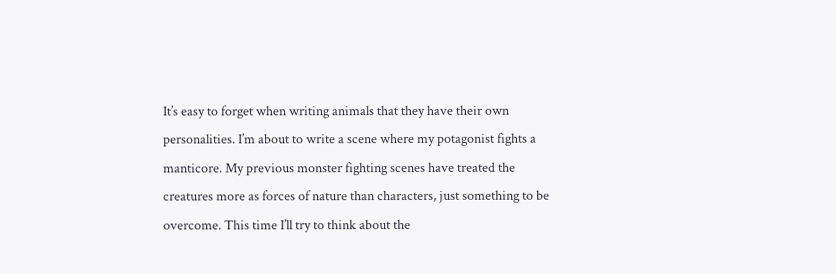It’s easy to forget when writing animals that they have their own personalities. I’m about to write a scene where my potagonist fights a manticore. My previous monster fighting scenes have treated the creatures more as forces of nature than characters, just something to be overcome. This time I’ll try to think about the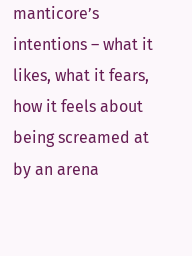manticore’s intentions – what it likes, what it fears, how it feels about being screamed at by an arena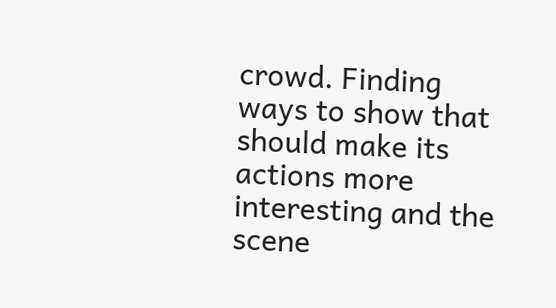crowd. Finding ways to show that should make its actions more interesting and the scene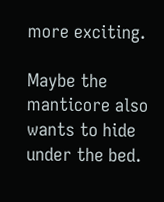more exciting.

Maybe the manticore also wants to hide under the bed.